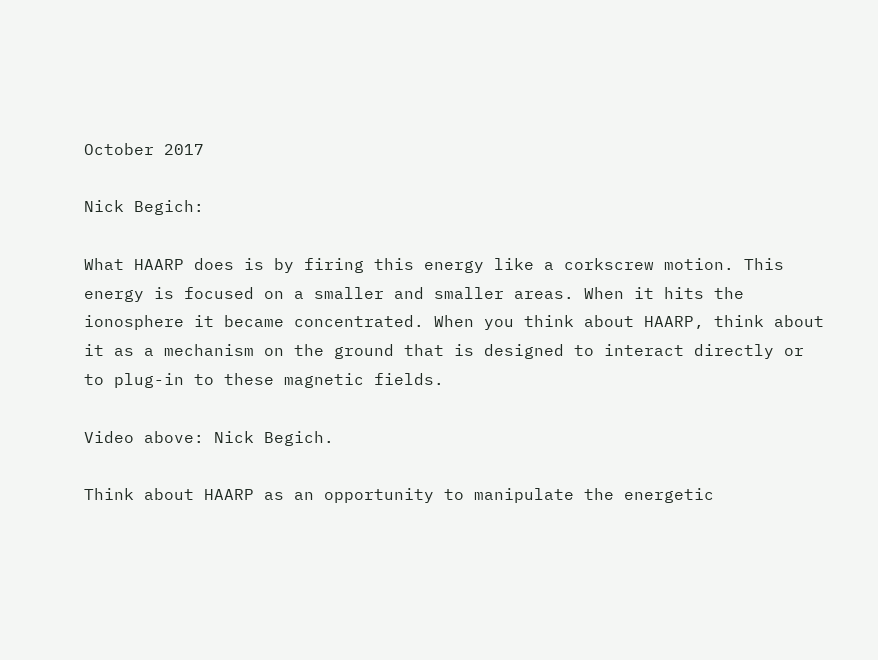October 2017

Nick Begich:

What HAARP does is by firing this energy like a corkscrew motion. This energy is focused on a smaller and smaller areas. When it hits the ionosphere it became concentrated. When you think about HAARP, think about it as a mechanism on the ground that is designed to interact directly or to plug-in to these magnetic fields.

Video above: Nick Begich.

Think about HAARP as an opportunity to manipulate the energetic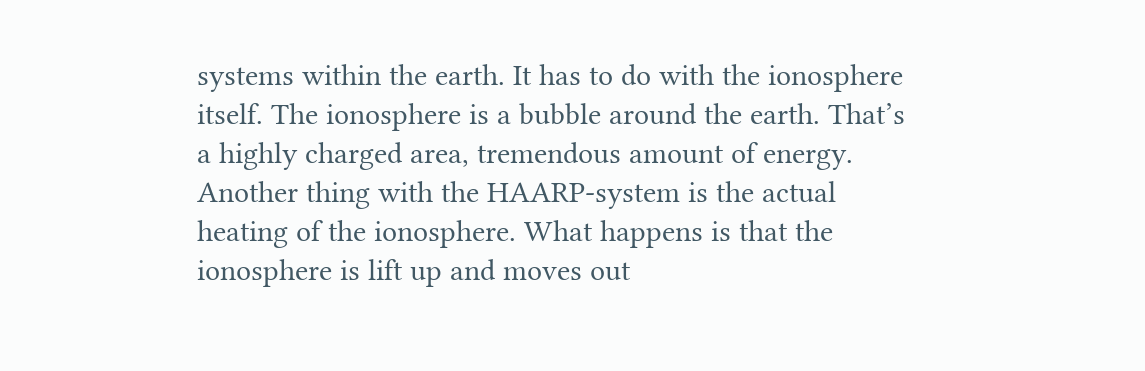systems within the earth. It has to do with the ionosphere itself. The ionosphere is a bubble around the earth. That’s a highly charged area, tremendous amount of energy. Another thing with the HAARP-system is the actual heating of the ionosphere. What happens is that the ionosphere is lift up and moves out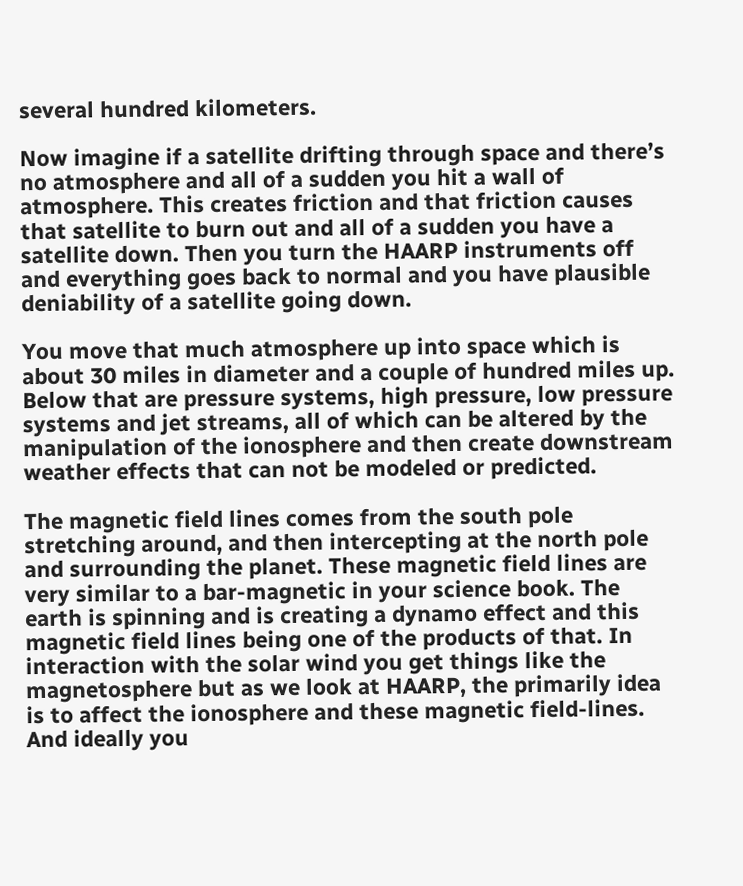several hundred kilometers.

Now imagine if a satellite drifting through space and there’s no atmosphere and all of a sudden you hit a wall of atmosphere. This creates friction and that friction causes that satellite to burn out and all of a sudden you have a satellite down. Then you turn the HAARP instruments off and everything goes back to normal and you have plausible deniability of a satellite going down.

You move that much atmosphere up into space which is  about 30 miles in diameter and a couple of hundred miles up. Below that are pressure systems, high pressure, low pressure systems and jet streams, all of which can be altered by the manipulation of the ionosphere and then create downstream weather effects that can not be modeled or predicted.

The magnetic field lines comes from the south pole  stretching around, and then intercepting at the north pole and surrounding the planet. These magnetic field lines are very similar to a bar-magnetic in your science book. The earth is spinning and is creating a dynamo effect and this magnetic field lines being one of the products of that. In interaction with the solar wind you get things like the magnetosphere but as we look at HAARP, the primarily idea is to affect the ionosphere and these magnetic field-lines. And ideally you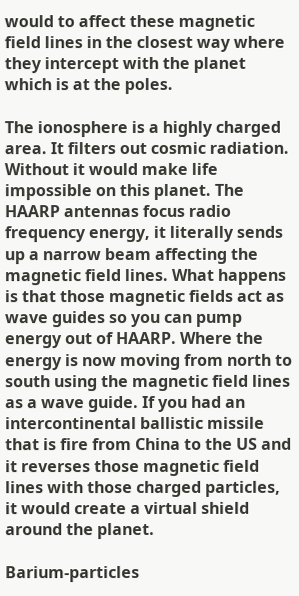would to affect these magnetic field lines in the closest way where they intercept with the planet which is at the poles.

The ionosphere is a highly charged area. It filters out cosmic radiation. Without it would make life impossible on this planet. The HAARP antennas focus radio frequency energy, it literally sends up a narrow beam affecting the magnetic field lines. What happens is that those magnetic fields act as wave guides so you can pump energy out of HAARP. Where the energy is now moving from north to south using the magnetic field lines as a wave guide. If you had an intercontinental ballistic missile that is fire from China to the US and it reverses those magnetic field lines with those charged particles, it would create a virtual shield around the planet.

Barium-particles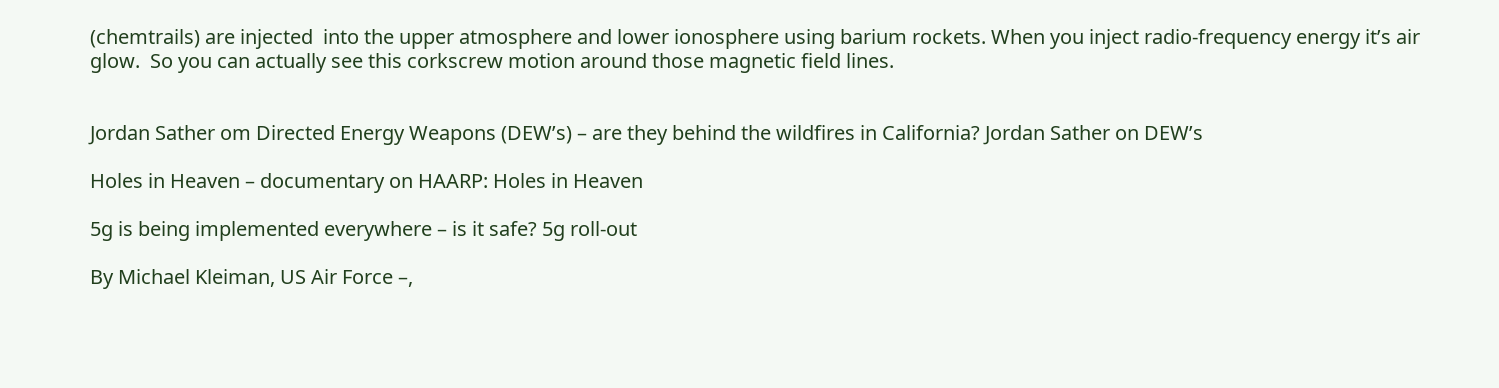(chemtrails) are injected  into the upper atmosphere and lower ionosphere using barium rockets. When you inject radio-frequency energy it’s air glow.  So you can actually see this corkscrew motion around those magnetic field lines.


Jordan Sather om Directed Energy Weapons (DEW’s) – are they behind the wildfires in California? Jordan Sather on DEW’s

Holes in Heaven – documentary on HAARP: Holes in Heaven

5g is being implemented everywhere – is it safe? 5g roll-out

By Michael Kleiman, US Air Force –,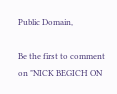Public Domain,

Be the first to comment on "NICK BEGICH ON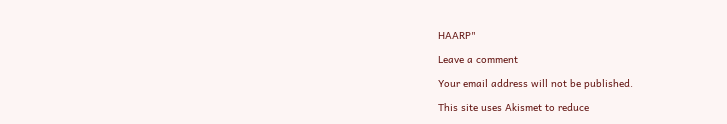HAARP"

Leave a comment

Your email address will not be published.

This site uses Akismet to reduce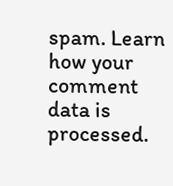spam. Learn how your comment data is processed.